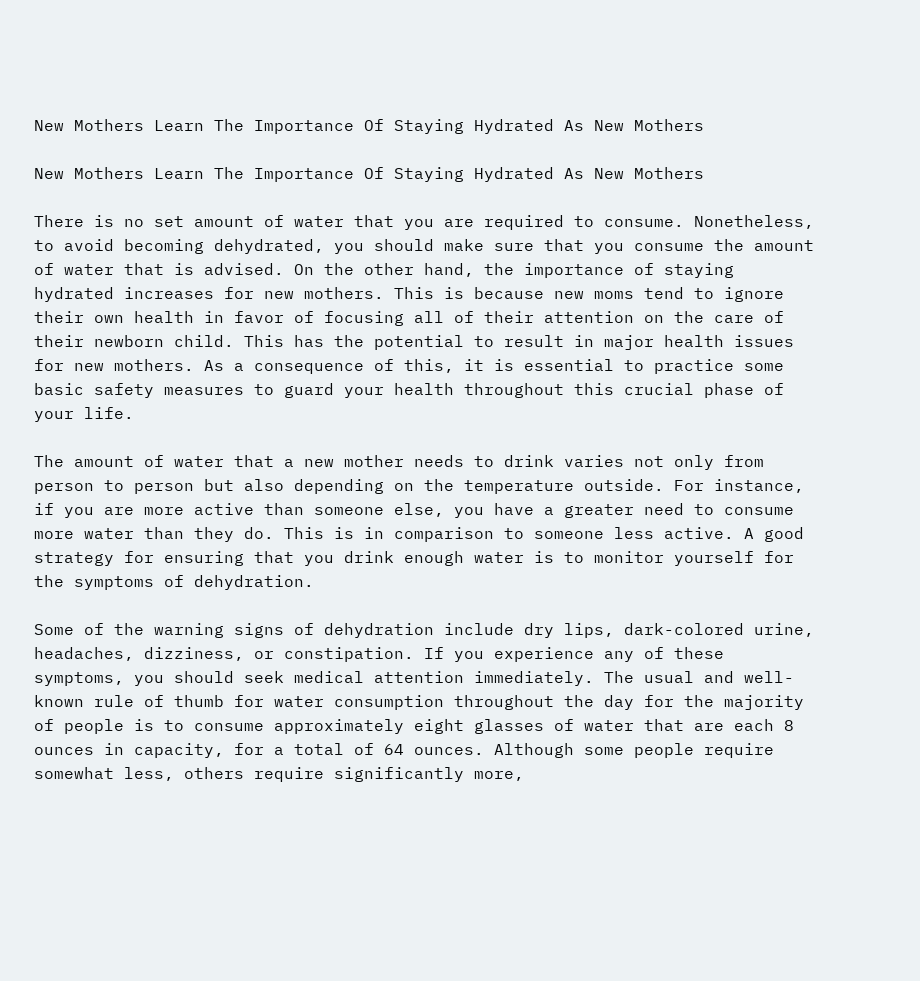New Mothers Learn The Importance Of Staying Hydrated As New Mothers

New Mothers Learn The Importance Of Staying Hydrated As New Mothers

There is no set amount of water that you are required to consume. Nonetheless, to avoid becoming dehydrated, you should make sure that you consume the amount of water that is advised. On the other hand, the importance of staying hydrated increases for new mothers. This is because new moms tend to ignore their own health in favor of focusing all of their attention on the care of their newborn child. This has the potential to result in major health issues for new mothers. As a consequence of this, it is essential to practice some basic safety measures to guard your health throughout this crucial phase of your life.

The amount of water that a new mother needs to drink varies not only from person to person but also depending on the temperature outside. For instance, if you are more active than someone else, you have a greater need to consume more water than they do. This is in comparison to someone less active. A good strategy for ensuring that you drink enough water is to monitor yourself for the symptoms of dehydration.

Some of the warning signs of dehydration include dry lips, dark-colored urine, headaches, dizziness, or constipation. If you experience any of these symptoms, you should seek medical attention immediately. The usual and well-known rule of thumb for water consumption throughout the day for the majority of people is to consume approximately eight glasses of water that are each 8 ounces in capacity, for a total of 64 ounces. Although some people require somewhat less, others require significantly more,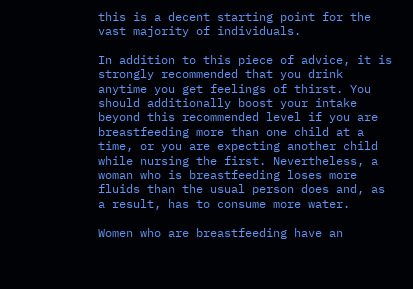this is a decent starting point for the vast majority of individuals.

In addition to this piece of advice, it is strongly recommended that you drink anytime you get feelings of thirst. You should additionally boost your intake beyond this recommended level if you are breastfeeding more than one child at a time, or you are expecting another child while nursing the first. Nevertheless, a woman who is breastfeeding loses more fluids than the usual person does and, as a result, has to consume more water.

Women who are breastfeeding have an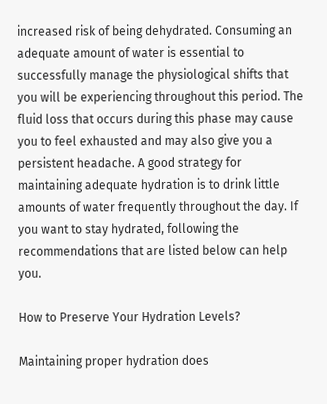increased risk of being dehydrated. Consuming an adequate amount of water is essential to successfully manage the physiological shifts that you will be experiencing throughout this period. The fluid loss that occurs during this phase may cause you to feel exhausted and may also give you a persistent headache. A good strategy for maintaining adequate hydration is to drink little amounts of water frequently throughout the day. If you want to stay hydrated, following the recommendations that are listed below can help you.

How to Preserve Your Hydration Levels?

Maintaining proper hydration does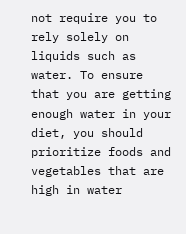not require you to rely solely on liquids such as water. To ensure that you are getting enough water in your diet, you should prioritize foods and vegetables that are high in water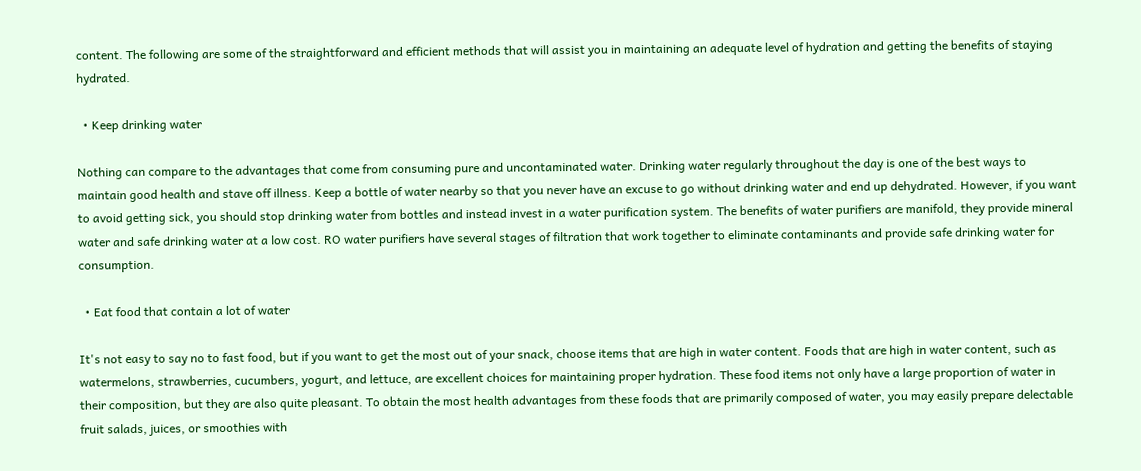content. The following are some of the straightforward and efficient methods that will assist you in maintaining an adequate level of hydration and getting the benefits of staying hydrated.

  • Keep drinking water

Nothing can compare to the advantages that come from consuming pure and uncontaminated water. Drinking water regularly throughout the day is one of the best ways to maintain good health and stave off illness. Keep a bottle of water nearby so that you never have an excuse to go without drinking water and end up dehydrated. However, if you want to avoid getting sick, you should stop drinking water from bottles and instead invest in a water purification system. The benefits of water purifiers are manifold, they provide mineral water and safe drinking water at a low cost. RO water purifiers have several stages of filtration that work together to eliminate contaminants and provide safe drinking water for consumption.

  • Eat food that contain a lot of water

It's not easy to say no to fast food, but if you want to get the most out of your snack, choose items that are high in water content. Foods that are high in water content, such as watermelons, strawberries, cucumbers, yogurt, and lettuce, are excellent choices for maintaining proper hydration. These food items not only have a large proportion of water in their composition, but they are also quite pleasant. To obtain the most health advantages from these foods that are primarily composed of water, you may easily prepare delectable fruit salads, juices, or smoothies with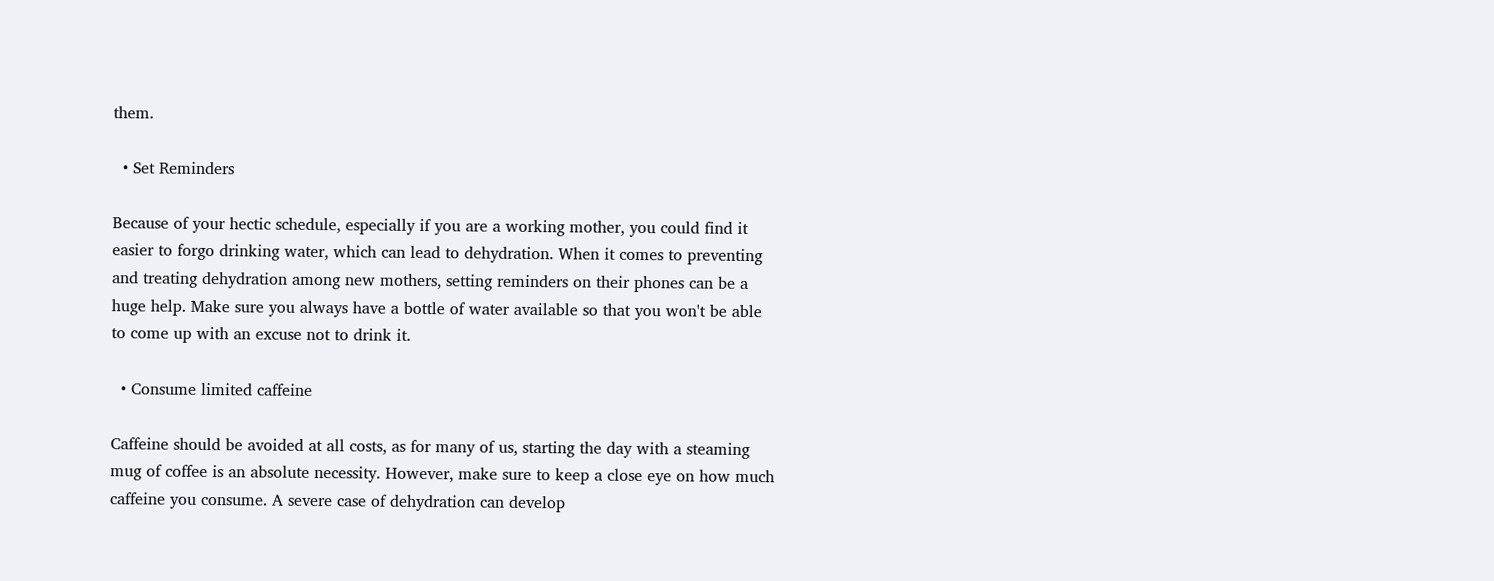them.

  • Set Reminders

Because of your hectic schedule, especially if you are a working mother, you could find it easier to forgo drinking water, which can lead to dehydration. When it comes to preventing and treating dehydration among new mothers, setting reminders on their phones can be a huge help. Make sure you always have a bottle of water available so that you won't be able to come up with an excuse not to drink it.

  • Consume limited caffeine

Caffeine should be avoided at all costs, as for many of us, starting the day with a steaming mug of coffee is an absolute necessity. However, make sure to keep a close eye on how much caffeine you consume. A severe case of dehydration can develop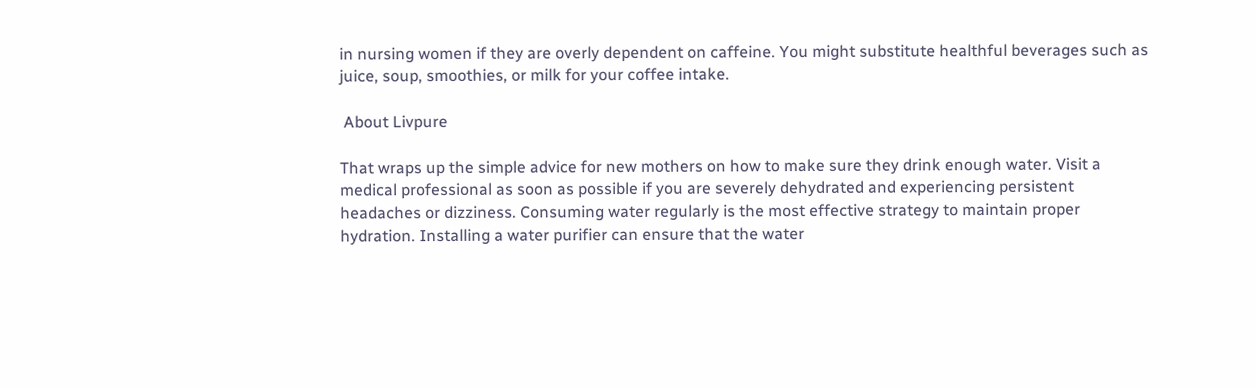in nursing women if they are overly dependent on caffeine. You might substitute healthful beverages such as juice, soup, smoothies, or milk for your coffee intake.

 About Livpure

That wraps up the simple advice for new mothers on how to make sure they drink enough water. Visit a medical professional as soon as possible if you are severely dehydrated and experiencing persistent headaches or dizziness. Consuming water regularly is the most effective strategy to maintain proper hydration. Installing a water purifier can ensure that the water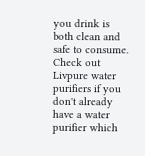you drink is both clean and safe to consume. Check out Livpure water purifiers if you don't already have a water purifier which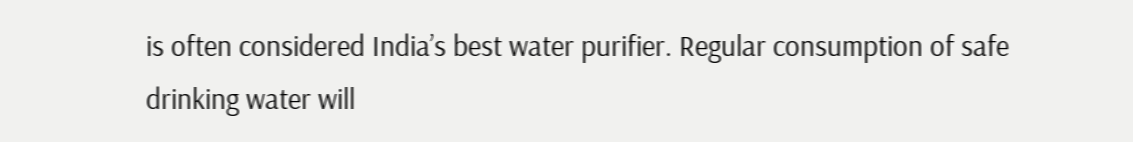is often considered India’s best water purifier. Regular consumption of safe drinking water will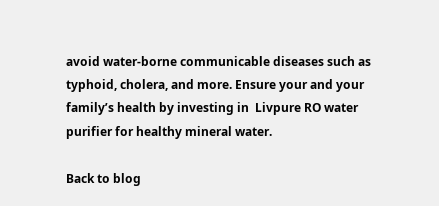avoid water-borne communicable diseases such as typhoid, cholera, and more. Ensure your and your family’s health by investing in  Livpure RO water purifier for healthy mineral water.

Back to blog